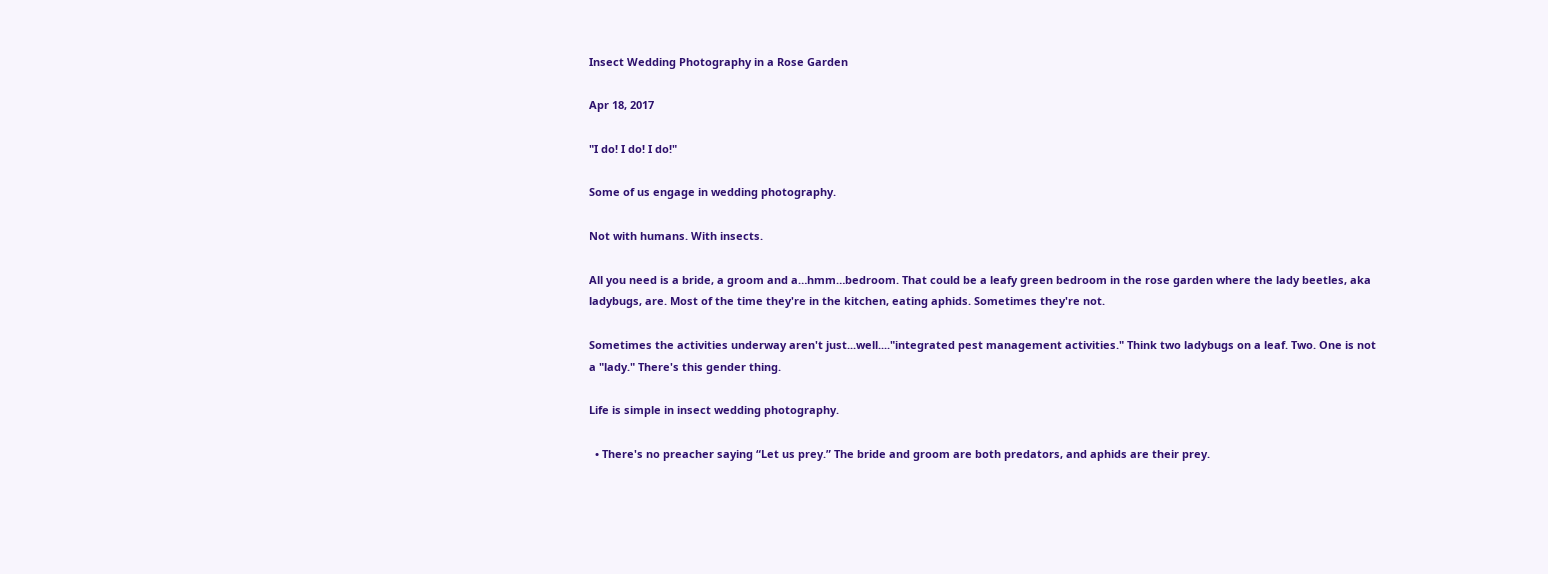Insect Wedding Photography in a Rose Garden

Apr 18, 2017

"I do! I do! I do!"

Some of us engage in wedding photography.

Not with humans. With insects.

All you need is a bride, a groom and a…hmm…bedroom. That could be a leafy green bedroom in the rose garden where the lady beetles, aka ladybugs, are. Most of the time they're in the kitchen, eating aphids. Sometimes they're not.

Sometimes the activities underway aren't just...well...."integrated pest management activities." Think two ladybugs on a leaf. Two. One is not a "lady." There's this gender thing.

Life is simple in insect wedding photography.

  • There's no preacher saying “Let us prey.” The bride and groom are both predators, and aphids are their prey.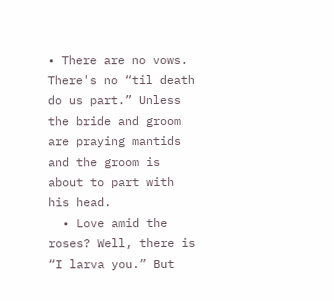• There are no vows. There's no “til death do us part.” Unless the bride and groom are praying mantids and the groom is about to part with his head.
  • Love amid the roses? Well, there is “I larva you.” But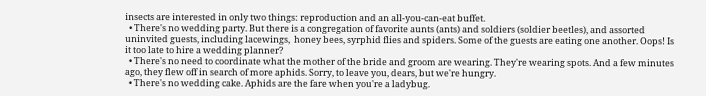insects are interested in only two things: reproduction and an all-you-can-eat buffet.
  • There's no wedding party. But there is a congregation of favorite aunts (ants) and soldiers (soldier beetles), and assorted uninvited guests, including lacewings,  honey bees, syrphid flies and spiders. Some of the guests are eating one another. Oops! Is it too late to hire a wedding planner?
  • There's no need to coordinate what the mother of the bride and groom are wearing. They're wearing spots. And a few minutes ago, they flew off in search of more aphids. Sorry, to leave you, dears, but we're hungry.
  • There's no wedding cake. Aphids are the fare when you're a ladybug.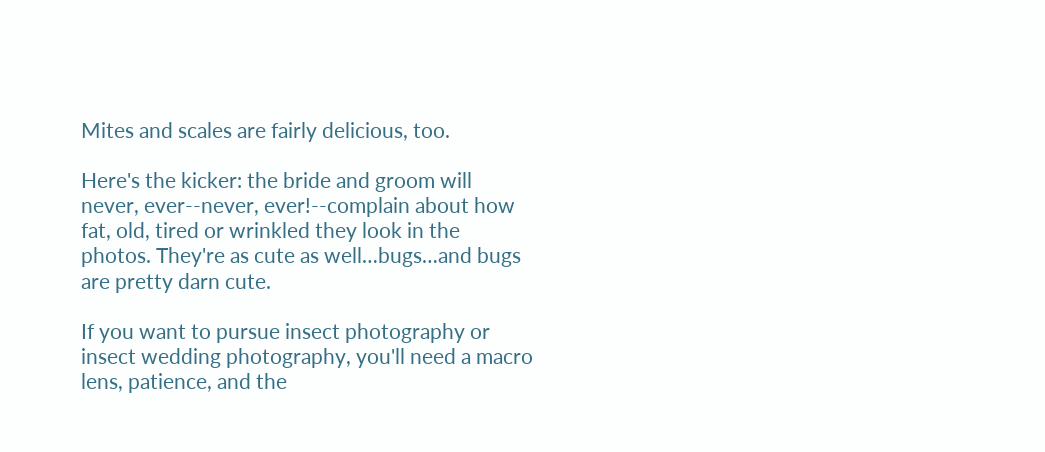Mites and scales are fairly delicious, too.

Here's the kicker: the bride and groom will never, ever--never, ever!--complain about how fat, old, tired or wrinkled they look in the photos. They're as cute as well…bugs…and bugs are pretty darn cute.

If you want to pursue insect photography or insect wedding photography, you'll need a macro lens, patience, and the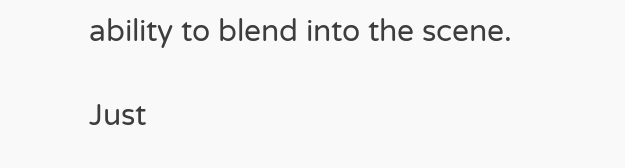ability to blend into the scene.

Just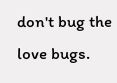don't bug the love bugs.